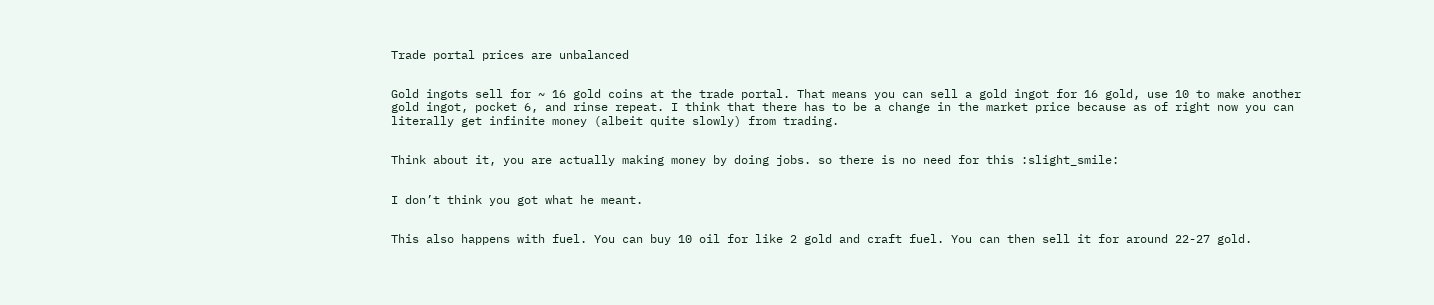Trade portal prices are unbalanced


Gold ingots sell for ~ 16 gold coins at the trade portal. That means you can sell a gold ingot for 16 gold, use 10 to make another gold ingot, pocket 6, and rinse repeat. I think that there has to be a change in the market price because as of right now you can literally get infinite money (albeit quite slowly) from trading.


Think about it, you are actually making money by doing jobs. so there is no need for this :slight_smile:


I don’t think you got what he meant.


This also happens with fuel. You can buy 10 oil for like 2 gold and craft fuel. You can then sell it for around 22-27 gold.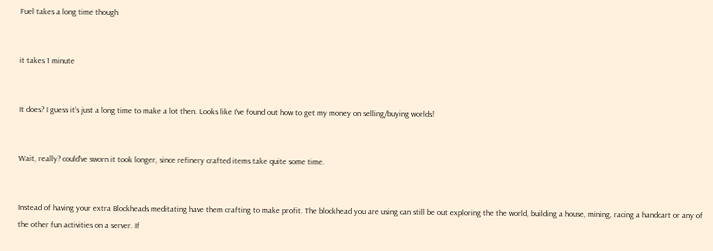Fuel takes a long time though


it takes 1 minute


It does? I guess it’s just a long time to make a lot then. Looks like I’ve found out how to get my money on selling/buying worlds!


Wait, really? could’ve sworn it took longer, since refinery crafted items take quite some time.


Instead of having your extra Blockheads meditating have them crafting to make profit. The blockhead you are using can still be out exploring the the world, building a house, mining, racing a handcart or any of the other fun activities on a server. If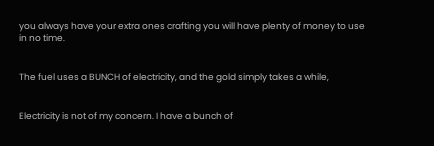you always have your extra ones crafting you will have plenty of money to use in no time.


The fuel uses a BUNCH of electricity, and the gold simply takes a while,


Electricity is not of my concern. I have a bunch of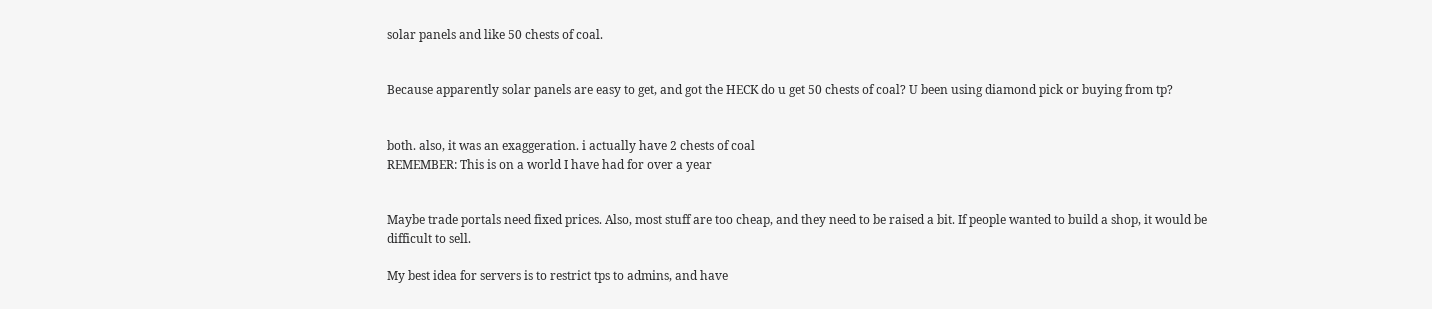solar panels and like 50 chests of coal.


Because apparently solar panels are easy to get, and got the HECK do u get 50 chests of coal? U been using diamond pick or buying from tp?


both. also, it was an exaggeration. i actually have 2 chests of coal
REMEMBER: This is on a world I have had for over a year


Maybe trade portals need fixed prices. Also, most stuff are too cheap, and they need to be raised a bit. If people wanted to build a shop, it would be difficult to sell.

My best idea for servers is to restrict tps to admins, and have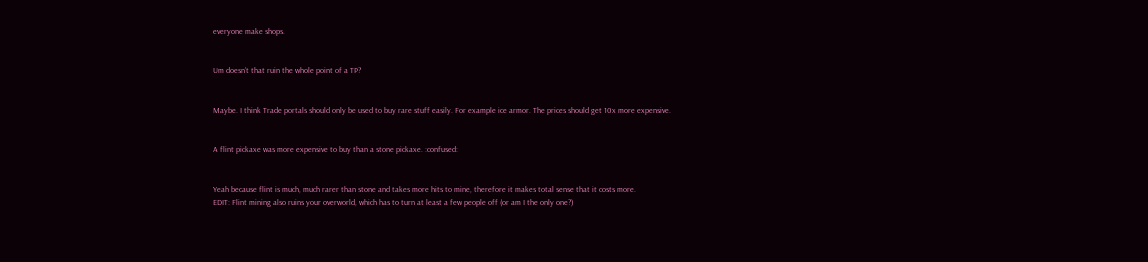everyone make shops.


Um doesn’t that ruin the whole point of a TP?


Maybe. I think Trade portals should only be used to buy rare stuff easily. For example ice armor. The prices should get 10x more expensive.


A flint pickaxe was more expensive to buy than a stone pickaxe. :confused:


Yeah because flint is much, much rarer than stone and takes more hits to mine, therefore it makes total sense that it costs more.
EDIT: Flint mining also ruins your overworld, which has to turn at least a few people off (or am I the only one?)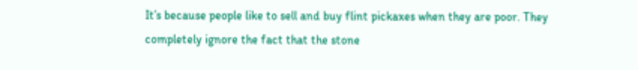It’s because people like to sell and buy flint pickaxes when they are poor. They completely ignore the fact that the stone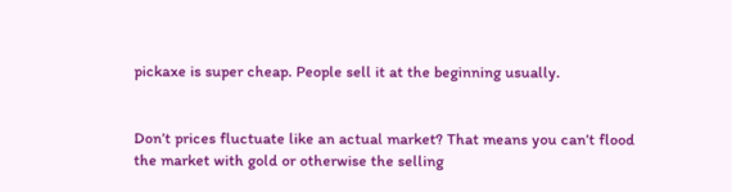pickaxe is super cheap. People sell it at the beginning usually.


Don’t prices fluctuate like an actual market? That means you can’t flood the market with gold or otherwise the selling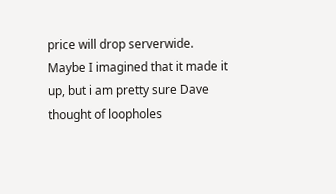price will drop serverwide. Maybe I imagined that it made it up, but i am pretty sure Dave thought of loopholes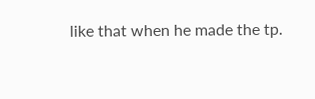like that when he made the tp.